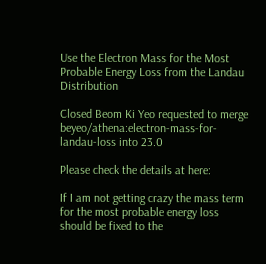Use the Electron Mass for the Most Probable Energy Loss from the Landau Distribution

Closed Beom Ki Yeo requested to merge beyeo/athena:electron-mass-for-landau-loss into 23.0

Please check the details at here:

If I am not getting crazy the mass term for the most probable energy loss should be fixed to the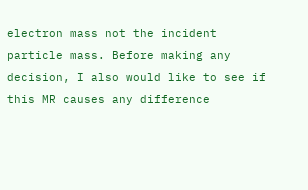electron mass not the incident particle mass. Before making any decision, I also would like to see if this MR causes any difference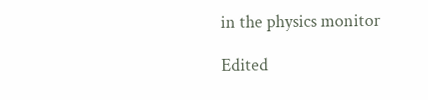in the physics monitor

Edited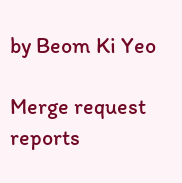by Beom Ki Yeo

Merge request reports